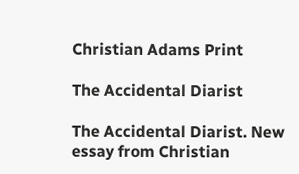Christian Adams Print

The Accidental Diarist

The Accidental Diarist. New essay from Christian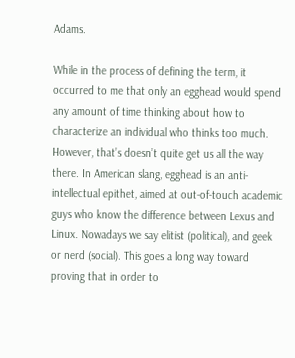Adams.

While in the process of defining the term, it occurred to me that only an egghead would spend any amount of time thinking about how to characterize an individual who thinks too much. However, that’s doesn’t quite get us all the way there. In American slang, egghead is an anti-intellectual epithet, aimed at out-of-touch academic guys who know the difference between Lexus and Linux. Nowadays we say elitist (political), and geek or nerd (social). This goes a long way toward proving that in order to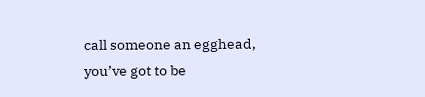call someone an egghead, you’ve got to be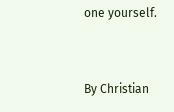one yourself.


By Christian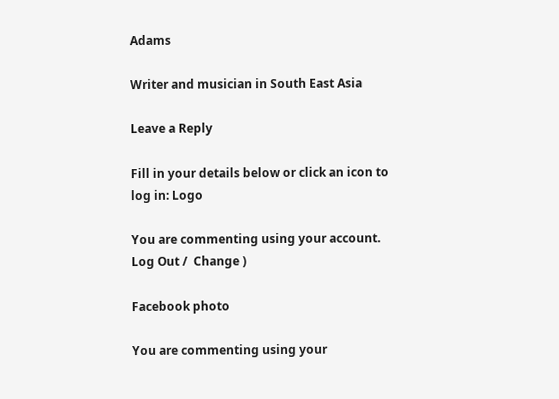Adams

Writer and musician in South East Asia

Leave a Reply

Fill in your details below or click an icon to log in: Logo

You are commenting using your account. Log Out /  Change )

Facebook photo

You are commenting using your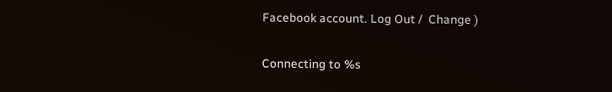Facebook account. Log Out /  Change )

Connecting to %s